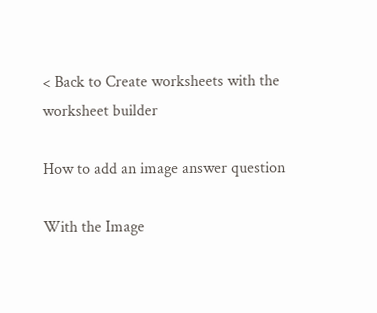< Back to Create worksheets with the worksheet builder

How to add an image answer question

With the Image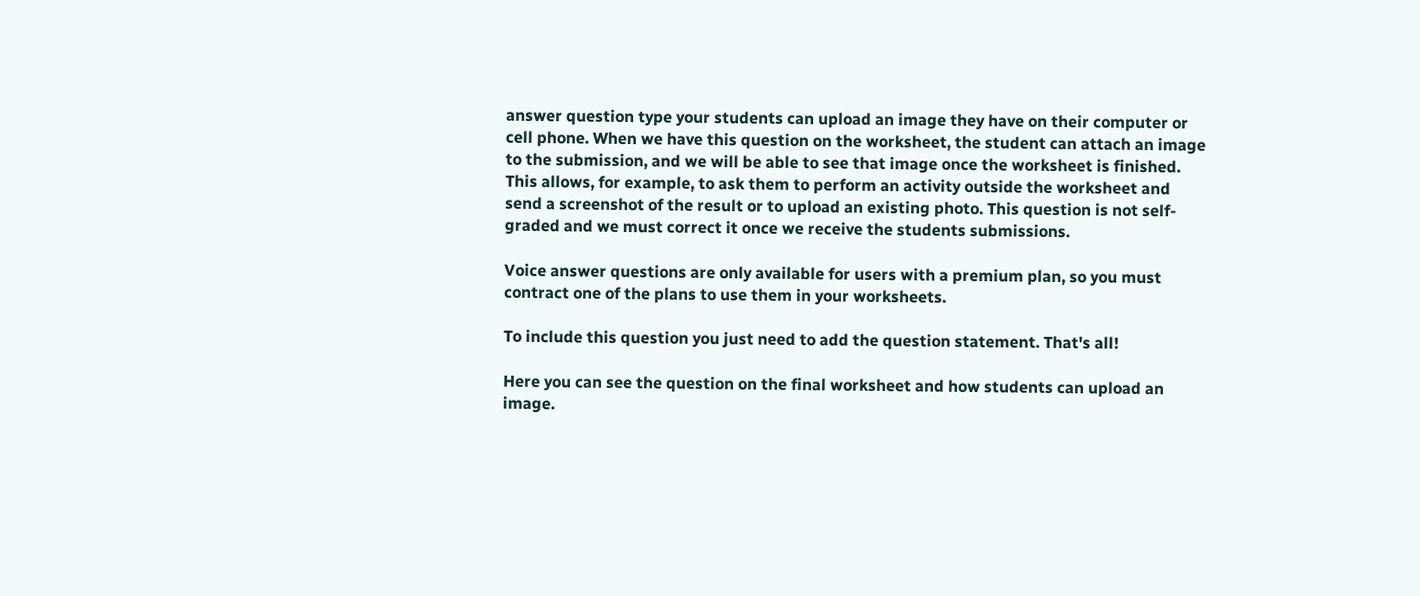answer question type your students can upload an image they have on their computer or cell phone. When we have this question on the worksheet, the student can attach an image to the submission, and we will be able to see that image once the worksheet is finished. This allows, for example, to ask them to perform an activity outside the worksheet and send a screenshot of the result or to upload an existing photo. This question is not self-graded and we must correct it once we receive the students submissions.

Voice answer questions are only available for users with a premium plan, so you must contract one of the plans to use them in your worksheets.

To include this question you just need to add the question statement. That's all!

Here you can see the question on the final worksheet and how students can upload an image.